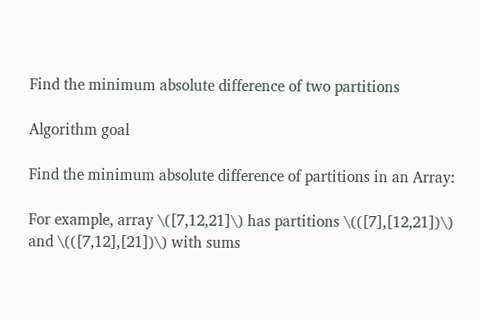Find the minimum absolute difference of two partitions

Algorithm goal

Find the minimum absolute difference of partitions in an Array:

For example, array \([7,12,21]\) has partitions \(([7],[12,21])\) and \(([7,12],[21])\) with sums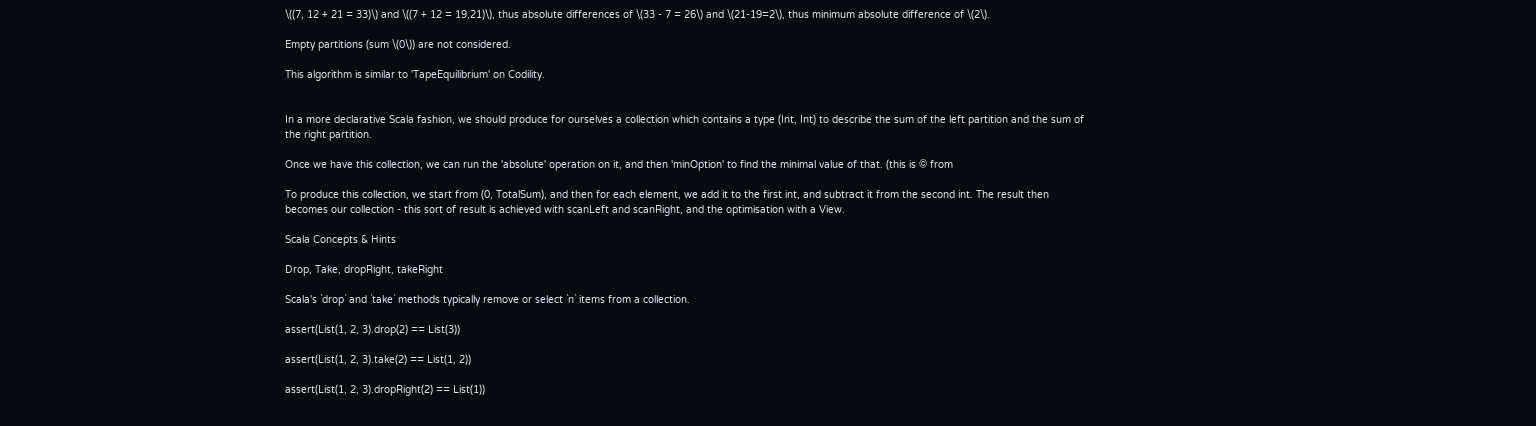\((7, 12 + 21 = 33)\) and \((7 + 12 = 19,21)\), thus absolute differences of \(33 - 7 = 26\) and \(21-19=2\), thus minimum absolute difference of \(2\).

Empty partitions (sum \(0\)) are not considered.

This algorithm is similar to 'TapeEquilibrium' on Codility.


In a more declarative Scala fashion, we should produce for ourselves a collection which contains a type (Int, Int) to describe the sum of the left partition and the sum of the right partition.

Once we have this collection, we can run the 'absolute' operation on it, and then 'minOption' to find the minimal value of that. (this is © from

To produce this collection, we start from (0, TotalSum), and then for each element, we add it to the first int, and subtract it from the second int. The result then becomes our collection - this sort of result is achieved with scanLeft and scanRight, and the optimisation with a View.

Scala Concepts & Hints

Drop, Take, dropRight, takeRight

Scala's `drop` and `take` methods typically remove or select `n` items from a collection.

assert(List(1, 2, 3).drop(2) == List(3))

assert(List(1, 2, 3).take(2) == List(1, 2))

assert(List(1, 2, 3).dropRight(2) == List(1))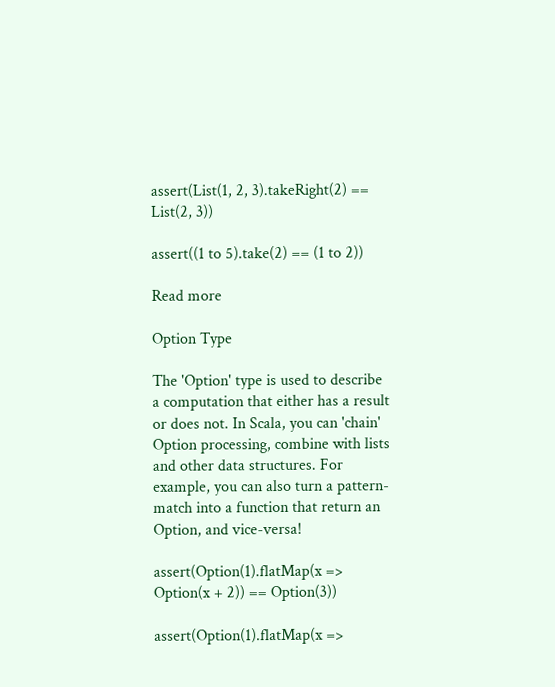assert(List(1, 2, 3).takeRight(2) == List(2, 3))

assert((1 to 5).take(2) == (1 to 2))

Read more

Option Type

The 'Option' type is used to describe a computation that either has a result or does not. In Scala, you can 'chain' Option processing, combine with lists and other data structures. For example, you can also turn a pattern-match into a function that return an Option, and vice-versa!

assert(Option(1).flatMap(x => Option(x + 2)) == Option(3))

assert(Option(1).flatMap(x =>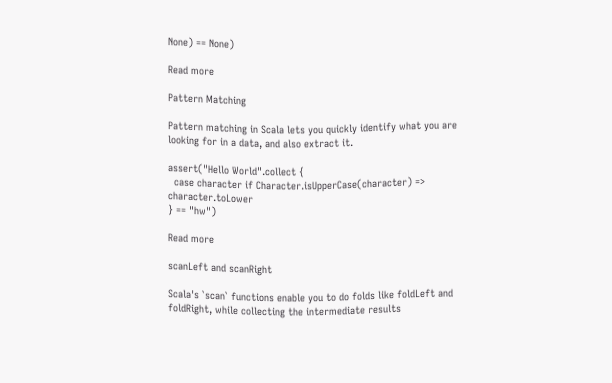None) == None)

Read more

Pattern Matching

Pattern matching in Scala lets you quickly identify what you are looking for in a data, and also extract it.

assert("Hello World".collect {
  case character if Character.isUpperCase(character) => character.toLower
} == "hw")

Read more

scanLeft and scanRight

Scala's `scan` functions enable you to do folds like foldLeft and foldRight, while collecting the intermediate results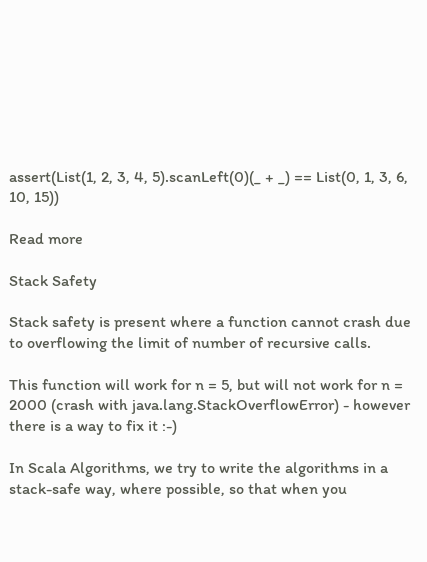assert(List(1, 2, 3, 4, 5).scanLeft(0)(_ + _) == List(0, 1, 3, 6, 10, 15))

Read more

Stack Safety

Stack safety is present where a function cannot crash due to overflowing the limit of number of recursive calls.

This function will work for n = 5, but will not work for n = 2000 (crash with java.lang.StackOverflowError) - however there is a way to fix it :-)

In Scala Algorithms, we try to write the algorithms in a stack-safe way, where possible, so that when you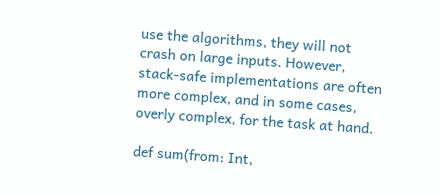use the algorithms, they will not crash on large inputs. However, stack-safe implementations are often more complex, and in some cases, overly complex, for the task at hand.

def sum(from: Int,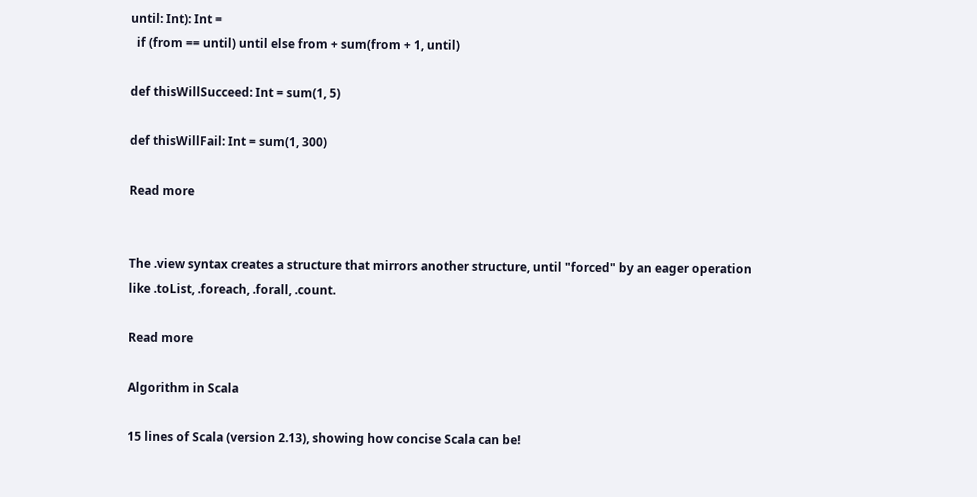until: Int): Int =
  if (from == until) until else from + sum(from + 1, until)

def thisWillSucceed: Int = sum(1, 5)

def thisWillFail: Int = sum(1, 300)

Read more


The .view syntax creates a structure that mirrors another structure, until "forced" by an eager operation like .toList, .foreach, .forall, .count.

Read more

Algorithm in Scala

15 lines of Scala (version 2.13), showing how concise Scala can be!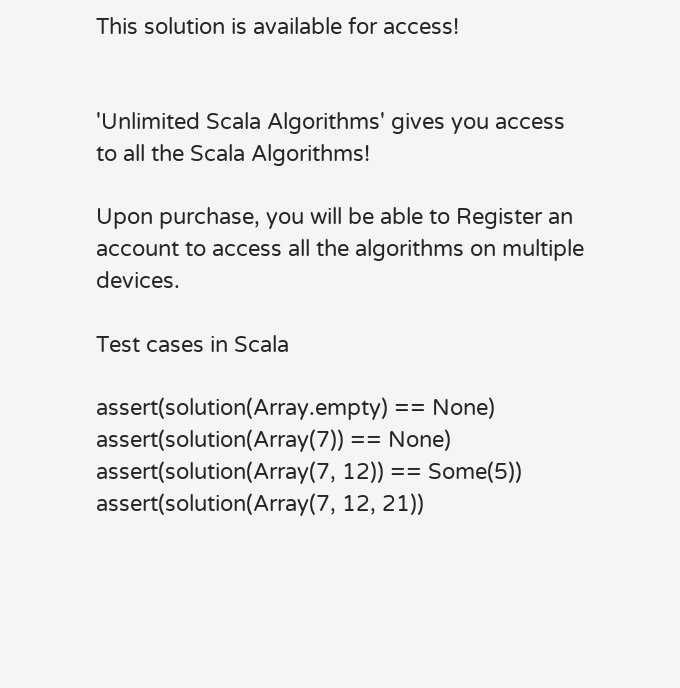This solution is available for access!


'Unlimited Scala Algorithms' gives you access to all the Scala Algorithms!

Upon purchase, you will be able to Register an account to access all the algorithms on multiple devices.

Test cases in Scala

assert(solution(Array.empty) == None)
assert(solution(Array(7)) == None)
assert(solution(Array(7, 12)) == Some(5))
assert(solution(Array(7, 12, 21))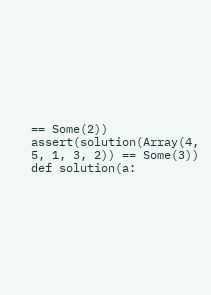== Some(2))
assert(solution(Array(4, 5, 1, 3, 2)) == Some(3))
def solution(a: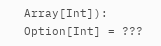Array[Int]): Option[Int] = ???